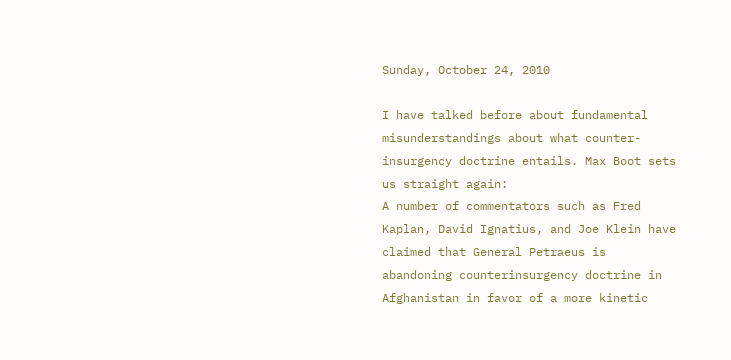Sunday, October 24, 2010

I have talked before about fundamental misunderstandings about what counter-insurgency doctrine entails. Max Boot sets us straight again:
A number of commentators such as Fred Kaplan, David Ignatius, and Joe Klein have claimed that General Petraeus is abandoning counterinsurgency doctrine in Afghanistan in favor of a more kinetic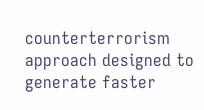counterterrorism approach designed to generate faster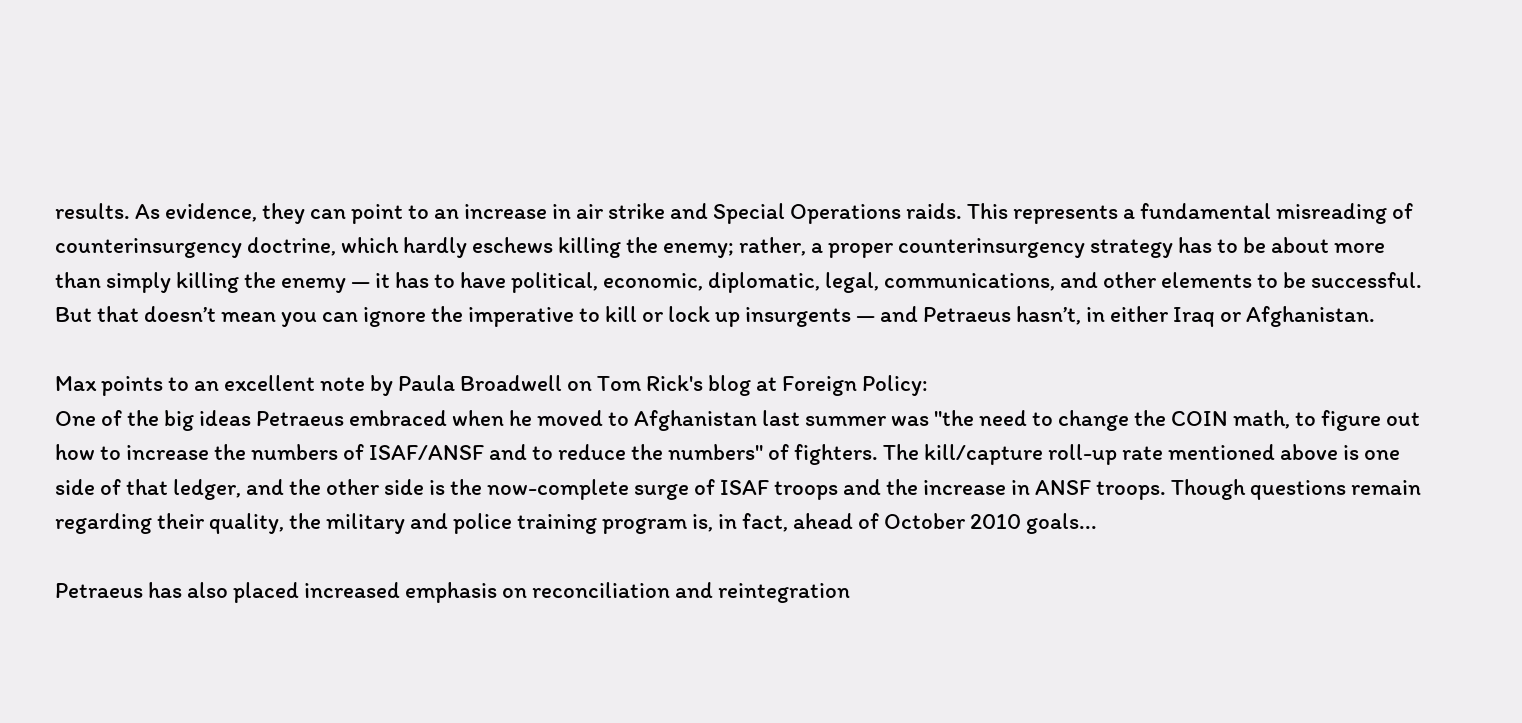results. As evidence, they can point to an increase in air strike and Special Operations raids. This represents a fundamental misreading of counterinsurgency doctrine, which hardly eschews killing the enemy; rather, a proper counterinsurgency strategy has to be about more than simply killing the enemy — it has to have political, economic, diplomatic, legal, communications, and other elements to be successful. But that doesn’t mean you can ignore the imperative to kill or lock up insurgents — and Petraeus hasn’t, in either Iraq or Afghanistan.

Max points to an excellent note by Paula Broadwell on Tom Rick's blog at Foreign Policy:
One of the big ideas Petraeus embraced when he moved to Afghanistan last summer was "the need to change the COIN math, to figure out how to increase the numbers of ISAF/ANSF and to reduce the numbers" of fighters. The kill/capture roll-up rate mentioned above is one side of that ledger, and the other side is the now-complete surge of ISAF troops and the increase in ANSF troops. Though questions remain regarding their quality, the military and police training program is, in fact, ahead of October 2010 goals...

Petraeus has also placed increased emphasis on reconciliation and reintegration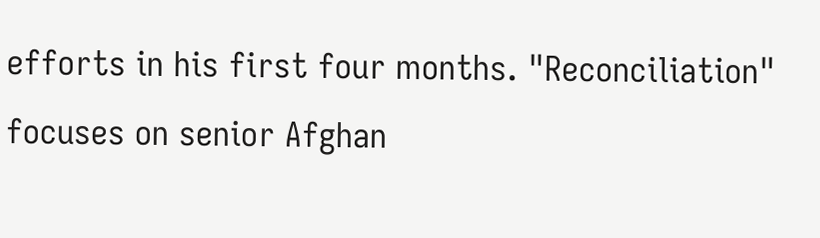efforts in his first four months. "Reconciliation" focuses on senior Afghan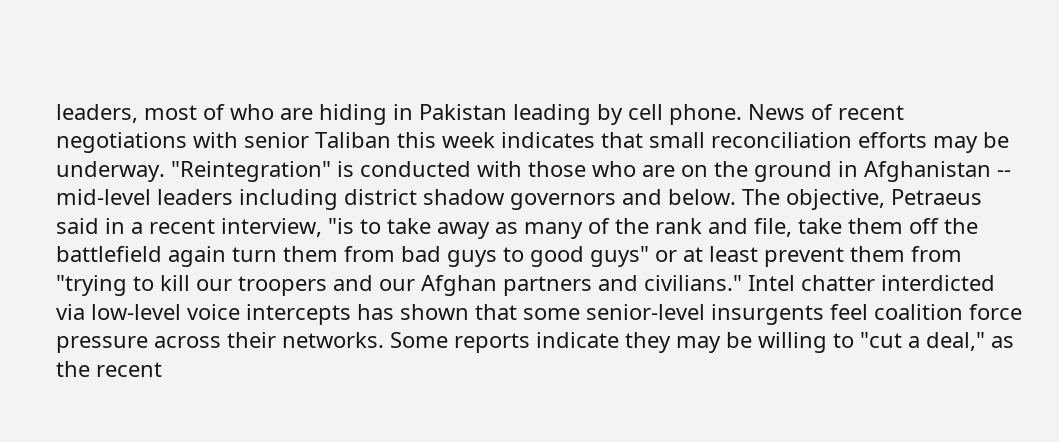leaders, most of who are hiding in Pakistan leading by cell phone. News of recent negotiations with senior Taliban this week indicates that small reconciliation efforts may be underway. "Reintegration" is conducted with those who are on the ground in Afghanistan -- mid-level leaders including district shadow governors and below. The objective, Petraeus said in a recent interview, "is to take away as many of the rank and file, take them off the battlefield again turn them from bad guys to good guys" or at least prevent them from "trying to kill our troopers and our Afghan partners and civilians." Intel chatter interdicted via low-level voice intercepts has shown that some senior-level insurgents feel coalition force pressure across their networks. Some reports indicate they may be willing to "cut a deal," as the recent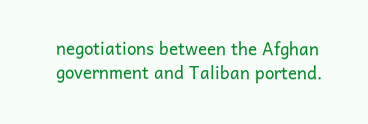negotiations between the Afghan government and Taliban portend.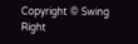Copyright © Swing Right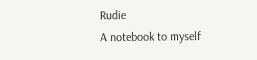Rudie
A notebook to myself